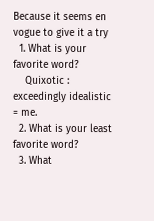Because it seems en vogue to give it a try
  1. What is your favorite word?
    Quixotic : exceedingly idealistic = me.
  2. What is your least favorite word?
  3. What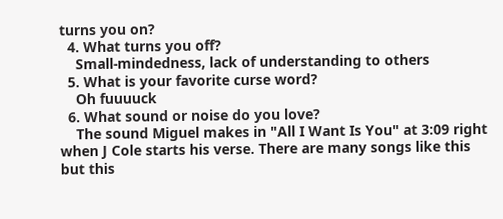turns you on?
  4. What turns you off?
    Small-mindedness, lack of understanding to others
  5. What is your favorite curse word?
    Oh fuuuuck
  6. What sound or noise do you love?
    The sound Miguel makes in "All I Want Is You" at 3:09 right when J Cole starts his verse. There are many songs like this but this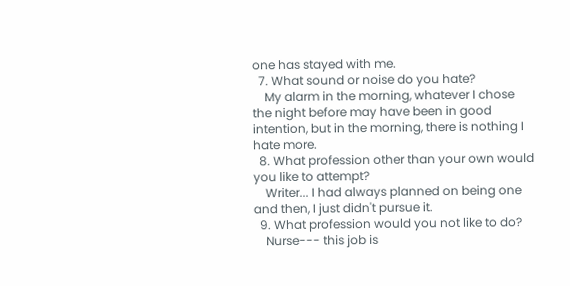one has stayed with me.
  7. What sound or noise do you hate?
    My alarm in the morning, whatever I chose the night before may have been in good intention, but in the morning, there is nothing I hate more.
  8. What profession other than your own would you like to attempt?
    Writer... I had always planned on being one and then, I just didn't pursue it.
  9. What profession would you not like to do?
    Nurse--- this job is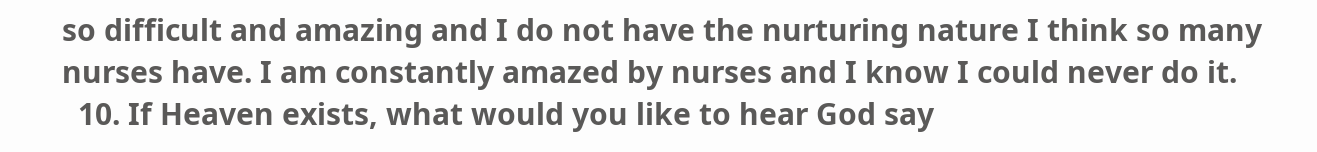so difficult and amazing and I do not have the nurturing nature I think so many nurses have. I am constantly amazed by nurses and I know I could never do it.
  10. If Heaven exists, what would you like to hear God say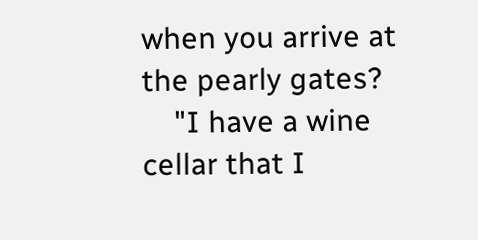when you arrive at the pearly gates?
    "I have a wine cellar that I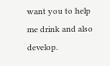want you to help me drink and also develop.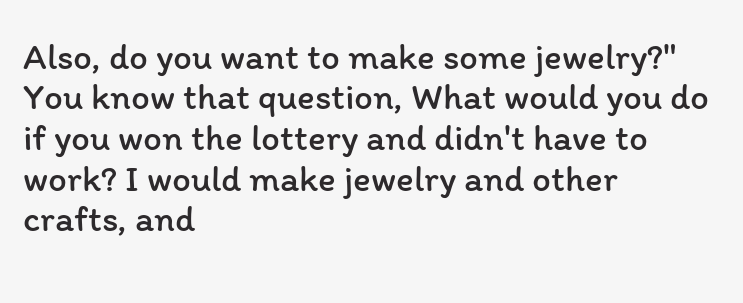Also, do you want to make some jewelry?" You know that question, What would you do if you won the lottery and didn't have to work? I would make jewelry and other crafts, and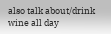also talk about/drink wine all day